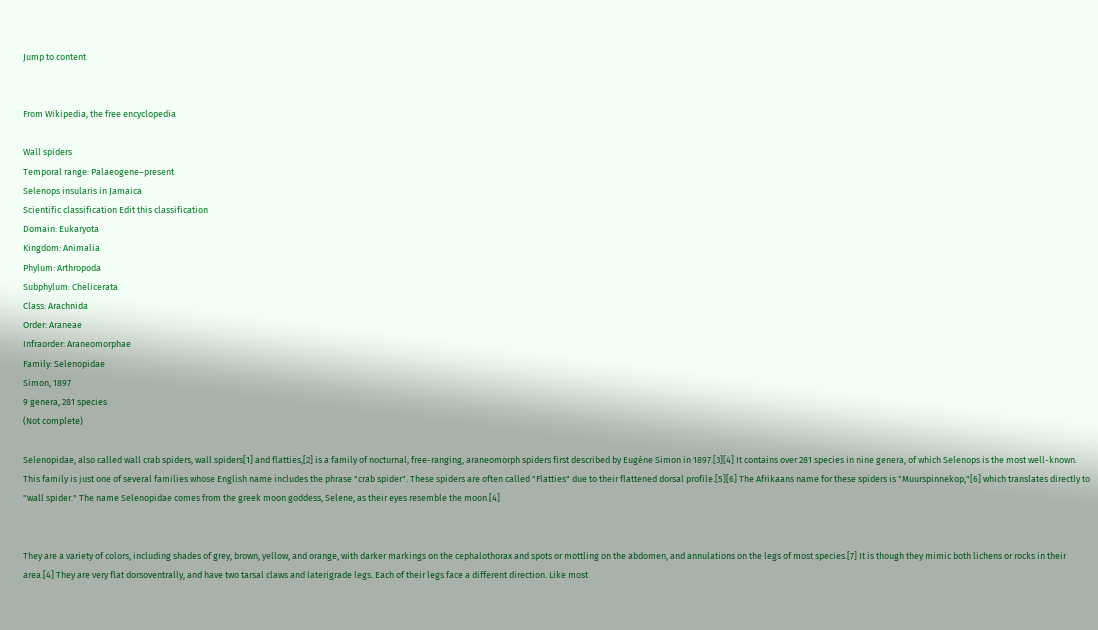Jump to content


From Wikipedia, the free encyclopedia

Wall spiders
Temporal range: Palaeogene–present
Selenops insularis in Jamaica
Scientific classification Edit this classification
Domain: Eukaryota
Kingdom: Animalia
Phylum: Arthropoda
Subphylum: Chelicerata
Class: Arachnida
Order: Araneae
Infraorder: Araneomorphae
Family: Selenopidae
Simon, 1897
9 genera, 281 species
(Not complete)

Selenopidae, also called wall crab spiders, wall spiders[1] and flatties,[2] is a family of nocturnal, free-ranging, araneomorph spiders first described by Eugène Simon in 1897.[3][4] It contains over 281 species in nine genera, of which Selenops is the most well-known. This family is just one of several families whose English name includes the phrase "crab spider". These spiders are often called "Flatties" due to their flattened dorsal profile.[5][6] The Afrikaans name for these spiders is "Muurspinnekop,"[6] which translates directly to "wall spider." The name Selenopidae comes from the greek moon goddess, Selene, as their eyes resemble the moon.[4]


They are a variety of colors, including shades of grey, brown, yellow, and orange, with darker markings on the cephalothorax and spots or mottling on the abdomen, and annulations on the legs of most species.[7] It is though they mimic both lichens or rocks in their area.[4] They are very flat dorsoventrally, and have two tarsal claws and laterigrade legs. Each of their legs face a different direction. Like most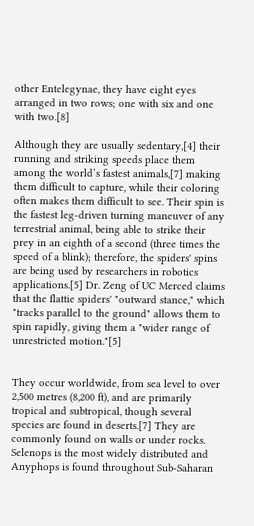other Entelegynae, they have eight eyes arranged in two rows; one with six and one with two.[8]

Although they are usually sedentary,[4] their running and striking speeds place them among the world’s fastest animals,[7] making them difficult to capture, while their coloring often makes them difficult to see. Their spin is the fastest leg-driven turning maneuver of any terrestrial animal, being able to strike their prey in an eighth of a second (three times the speed of a blink); therefore, the spiders' spins are being used by researchers in robotics applications.[5] Dr. Zeng of UC Merced claims that the flattie spiders' "outward stance," which "tracks parallel to the ground" allows them to spin rapidly, giving them a "wider range of unrestricted motion."[5]


They occur worldwide, from sea level to over 2,500 metres (8,200 ft), and are primarily tropical and subtropical, though several species are found in deserts.[7] They are commonly found on walls or under rocks. Selenops is the most widely distributed and Anyphops is found throughout Sub-Saharan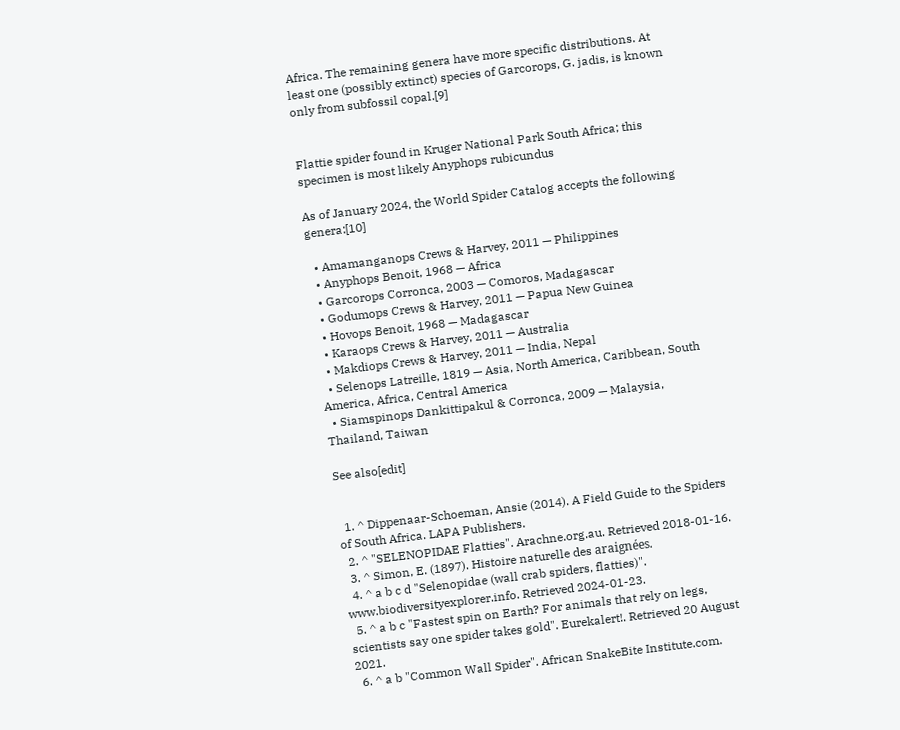Africa. The remaining genera have more specific distributions. At least one (possibly extinct) species of Garcorops, G. jadis, is known only from subfossil copal.[9]


Flattie spider found in Kruger National Park South Africa; this specimen is most likely Anyphops rubicundus

As of January 2024, the World Spider Catalog accepts the following genera:[10]

  • Amamanganops Crews & Harvey, 2011 — Philippines
  • Anyphops Benoit, 1968 — Africa
  • Garcorops Corronca, 2003 — Comoros, Madagascar
  • Godumops Crews & Harvey, 2011 — Papua New Guinea
  • Hovops Benoit, 1968 — Madagascar
  • Karaops Crews & Harvey, 2011 — Australia
  • Makdiops Crews & Harvey, 2011 — India, Nepal
  • Selenops Latreille, 1819 — Asia, North America, Caribbean, South America, Africa, Central America
  • Siamspinops Dankittipakul & Corronca, 2009 — Malaysia, Thailand, Taiwan

See also[edit]


  1. ^ Dippenaar-Schoeman, Ansie (2014). A Field Guide to the Spiders of South Africa. LAPA Publishers.
  2. ^ "SELENOPIDAE Flatties". Arachne.org.au. Retrieved 2018-01-16.
  3. ^ Simon, E. (1897). Histoire naturelle des araignées.
  4. ^ a b c d "Selenopidae (wall crab spiders, flatties)". www.biodiversityexplorer.info. Retrieved 2024-01-23.
  5. ^ a b c "Fastest spin on Earth? For animals that rely on legs, scientists say one spider takes gold". Eurekalert!. Retrieved 20 August 2021.
  6. ^ a b "Common Wall Spider". African SnakeBite Institute.com.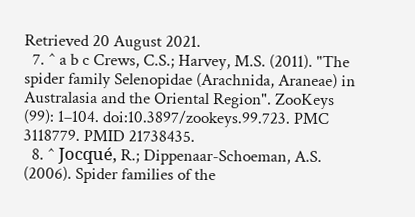Retrieved 20 August 2021.
  7. ^ a b c Crews, C.S.; Harvey, M.S. (2011). "The spider family Selenopidae (Arachnida, Araneae) in Australasia and the Oriental Region". ZooKeys (99): 1–104. doi:10.3897/zookeys.99.723. PMC 3118779. PMID 21738435.
  8. ^ Jocqué, R.; Dippenaar-Schoeman, A.S. (2006). Spider families of the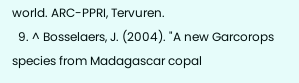world. ARC-PPRI, Tervuren.
  9. ^ Bosselaers, J. (2004). "A new Garcorops species from Madagascar copal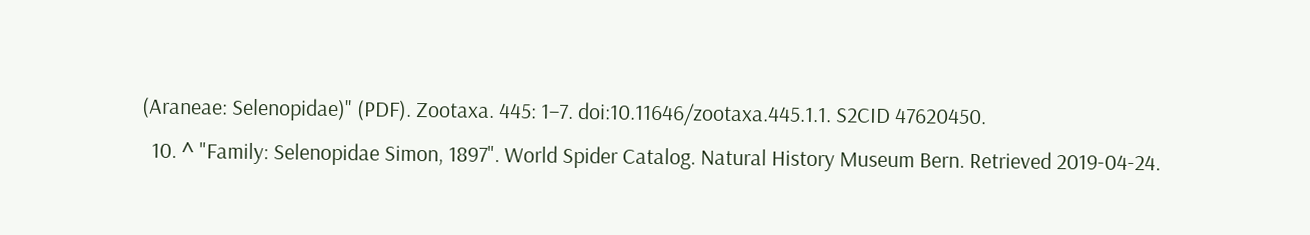(Araneae: Selenopidae)" (PDF). Zootaxa. 445: 1–7. doi:10.11646/zootaxa.445.1.1. S2CID 47620450.
  10. ^ "Family: Selenopidae Simon, 1897". World Spider Catalog. Natural History Museum Bern. Retrieved 2019-04-24.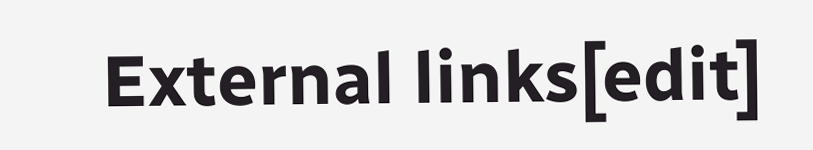External links[edit]